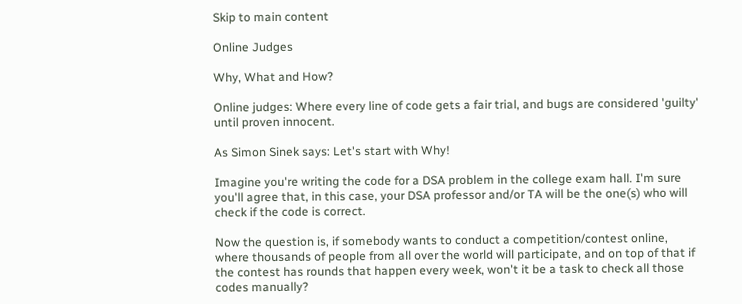Skip to main content

Online Judges

Why, What and How?

Online judges: Where every line of code gets a fair trial, and bugs are considered 'guilty' until proven innocent.

As Simon Sinek says: Let's start with Why!

Imagine you're writing the code for a DSA problem in the college exam hall. I'm sure you'll agree that, in this case, your DSA professor and/or TA will be the one(s) who will check if the code is correct.

Now the question is, if somebody wants to conduct a competition/contest online, where thousands of people from all over the world will participate, and on top of that if the contest has rounds that happen every week, won't it be a task to check all those codes manually?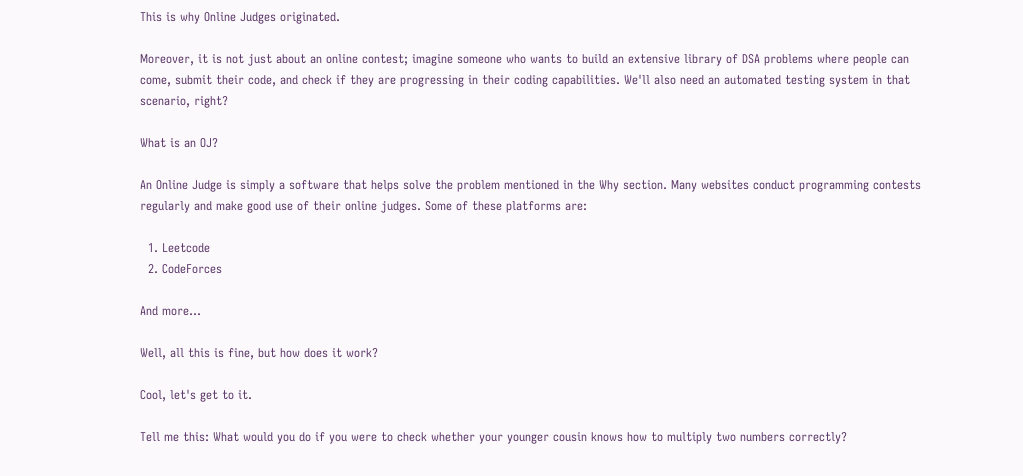This is why Online Judges originated.

Moreover, it is not just about an online contest; imagine someone who wants to build an extensive library of DSA problems where people can come, submit their code, and check if they are progressing in their coding capabilities. We'll also need an automated testing system in that scenario, right?

What is an OJ?

An Online Judge is simply a software that helps solve the problem mentioned in the Why section. Many websites conduct programming contests regularly and make good use of their online judges. Some of these platforms are:

  1. Leetcode
  2. CodeForces

And more...

Well, all this is fine, but how does it work?

Cool, let's get to it.

Tell me this: What would you do if you were to check whether your younger cousin knows how to multiply two numbers correctly?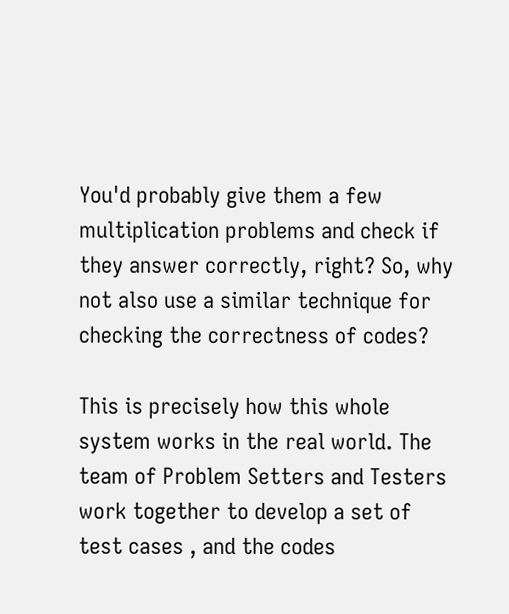You'd probably give them a few multiplication problems and check if they answer correctly, right? So, why not also use a similar technique for checking the correctness of codes?

This is precisely how this whole system works in the real world. The team of Problem Setters and Testers work together to develop a set of test cases , and the codes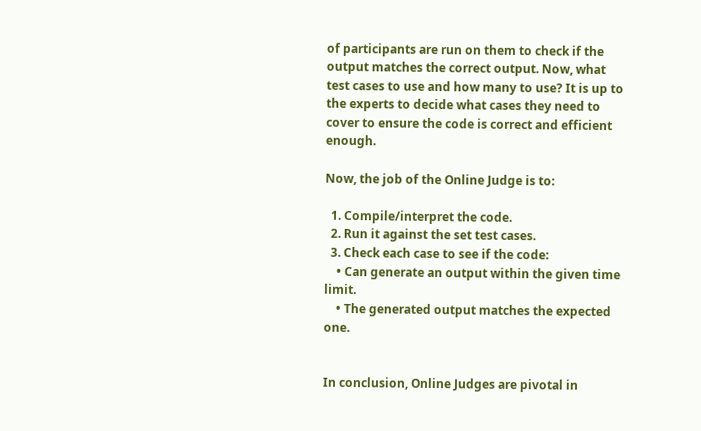of participants are run on them to check if the output matches the correct output. Now, what test cases to use and how many to use? It is up to the experts to decide what cases they need to cover to ensure the code is correct and efficient enough.

Now, the job of the Online Judge is to:

  1. Compile/interpret the code.
  2. Run it against the set test cases.
  3. Check each case to see if the code:
    • Can generate an output within the given time limit.
    • The generated output matches the expected one.


In conclusion, Online Judges are pivotal in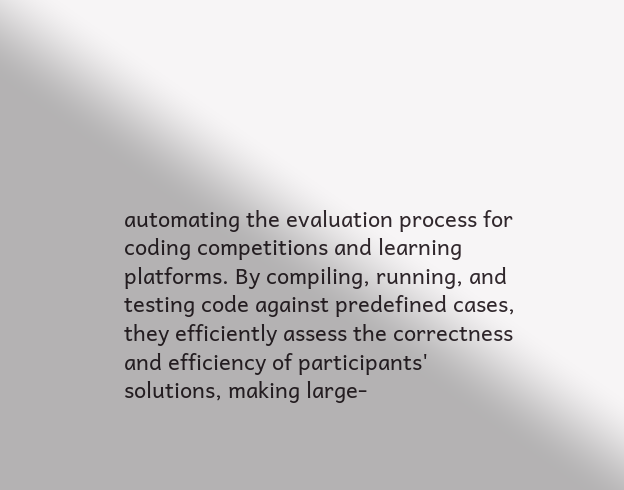automating the evaluation process for coding competitions and learning platforms. By compiling, running, and testing code against predefined cases, they efficiently assess the correctness and efficiency of participants' solutions, making large-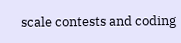scale contests and coding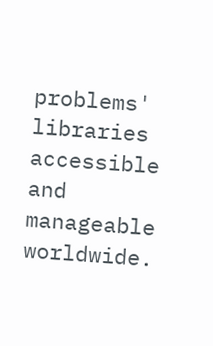problems' libraries accessible and manageable worldwide.